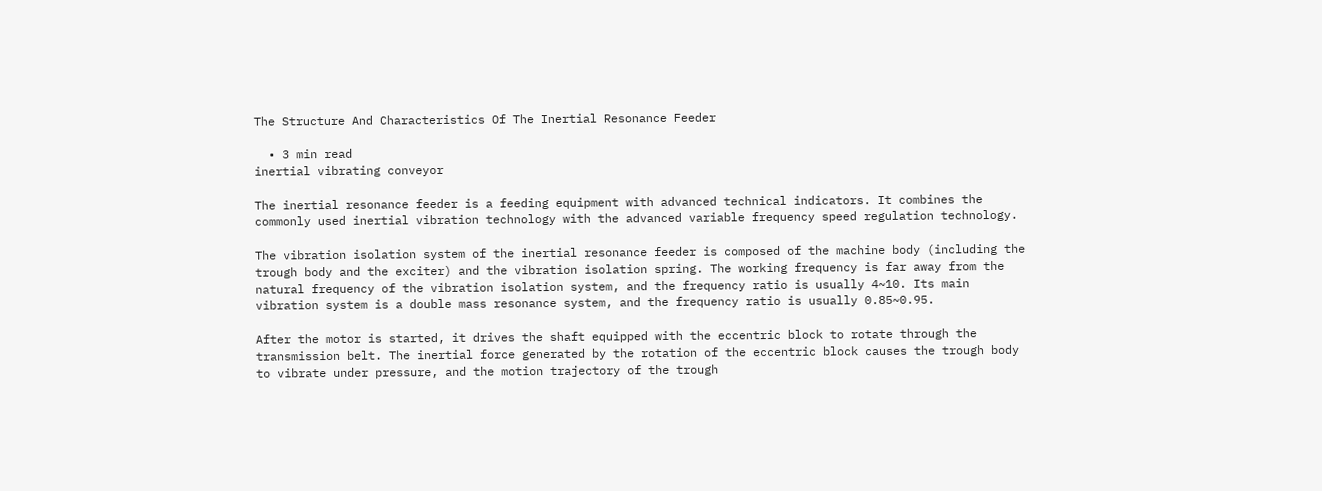The Structure And Characteristics Of The Inertial Resonance Feeder

  • 3 min read
inertial vibrating conveyor

The inertial resonance feeder is a feeding equipment with advanced technical indicators. It combines the commonly used inertial vibration technology with the advanced variable frequency speed regulation technology.

The vibration isolation system of the inertial resonance feeder is composed of the machine body (including the trough body and the exciter) and the vibration isolation spring. The working frequency is far away from the natural frequency of the vibration isolation system, and the frequency ratio is usually 4~10. Its main vibration system is a double mass resonance system, and the frequency ratio is usually 0.85~0.95.

After the motor is started, it drives the shaft equipped with the eccentric block to rotate through the transmission belt. The inertial force generated by the rotation of the eccentric block causes the trough body to vibrate under pressure, and the motion trajectory of the trough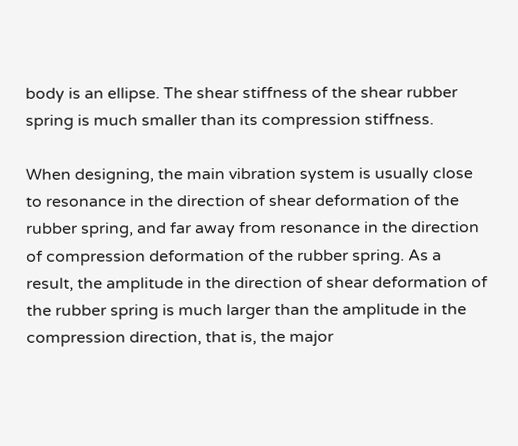body is an ellipse. The shear stiffness of the shear rubber spring is much smaller than its compression stiffness.

When designing, the main vibration system is usually close to resonance in the direction of shear deformation of the rubber spring, and far away from resonance in the direction of compression deformation of the rubber spring. As a result, the amplitude in the direction of shear deformation of the rubber spring is much larger than the amplitude in the compression direction, that is, the major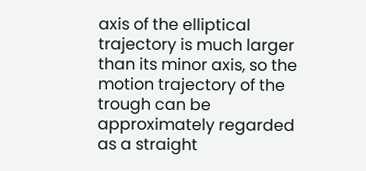axis of the elliptical trajectory is much larger than its minor axis, so the motion trajectory of the trough can be approximately regarded as a straight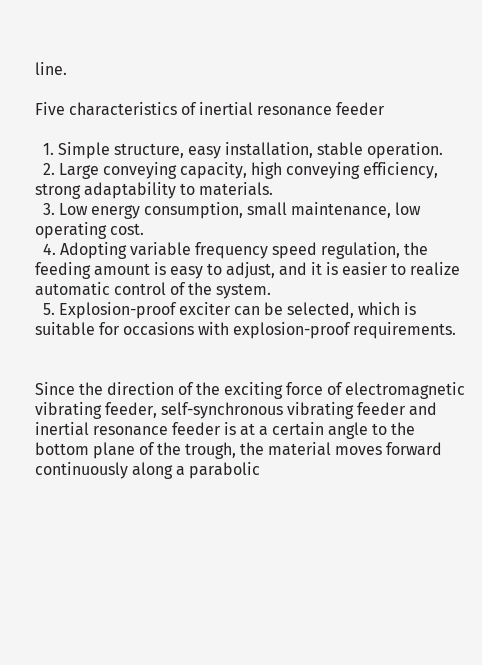line.

Five characteristics of inertial resonance feeder

  1. Simple structure, easy installation, stable operation.
  2. Large conveying capacity, high conveying efficiency, strong adaptability to materials.
  3. Low energy consumption, small maintenance, low operating cost.
  4. Adopting variable frequency speed regulation, the feeding amount is easy to adjust, and it is easier to realize automatic control of the system.
  5. Explosion-proof exciter can be selected, which is suitable for occasions with explosion-proof requirements.


Since the direction of the exciting force of electromagnetic vibrating feeder, self-synchronous vibrating feeder and inertial resonance feeder is at a certain angle to the bottom plane of the trough, the material moves forward continuously along a parabolic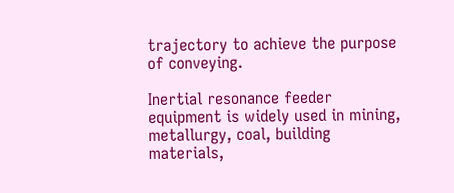trajectory to achieve the purpose of conveying.

Inertial resonance feeder equipment is widely used in mining, metallurgy, coal, building materials,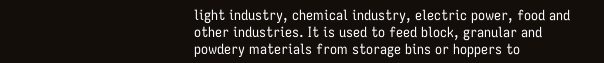light industry, chemical industry, electric power, food and other industries. It is used to feed block, granular and powdery materials from storage bins or hoppers to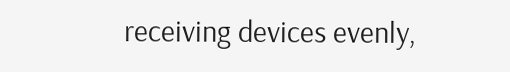receiving devices evenly,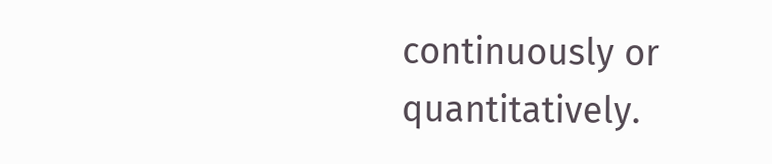continuously or quantitatively.